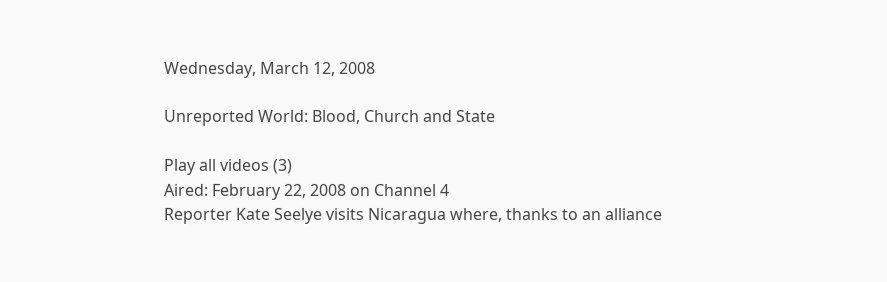Wednesday, March 12, 2008

Unreported World: Blood, Church and State

Play all videos (3)
Aired: February 22, 2008 on Channel 4
Reporter Kate Seelye visits Nicaragua where, thanks to an alliance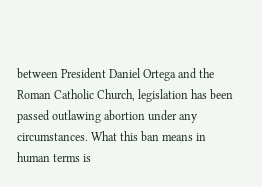between President Daniel Ortega and the Roman Catholic Church, legislation has been passed outlawing abortion under any circumstances. What this ban means in human terms is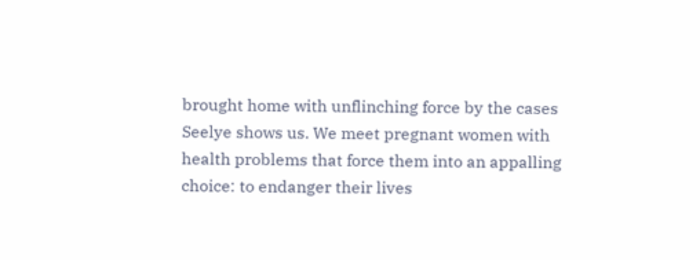brought home with unflinching force by the cases Seelye shows us. We meet pregnant women with health problems that force them into an appalling choice: to endanger their lives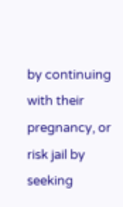by continuing with their pregnancy, or risk jail by seeking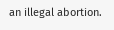an illegal abortion.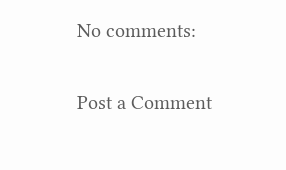No comments:

Post a Comment